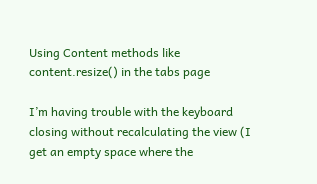Using Content methods like content.resize() in the tabs page

I’m having trouble with the keyboard closing without recalculating the view (I get an empty space where the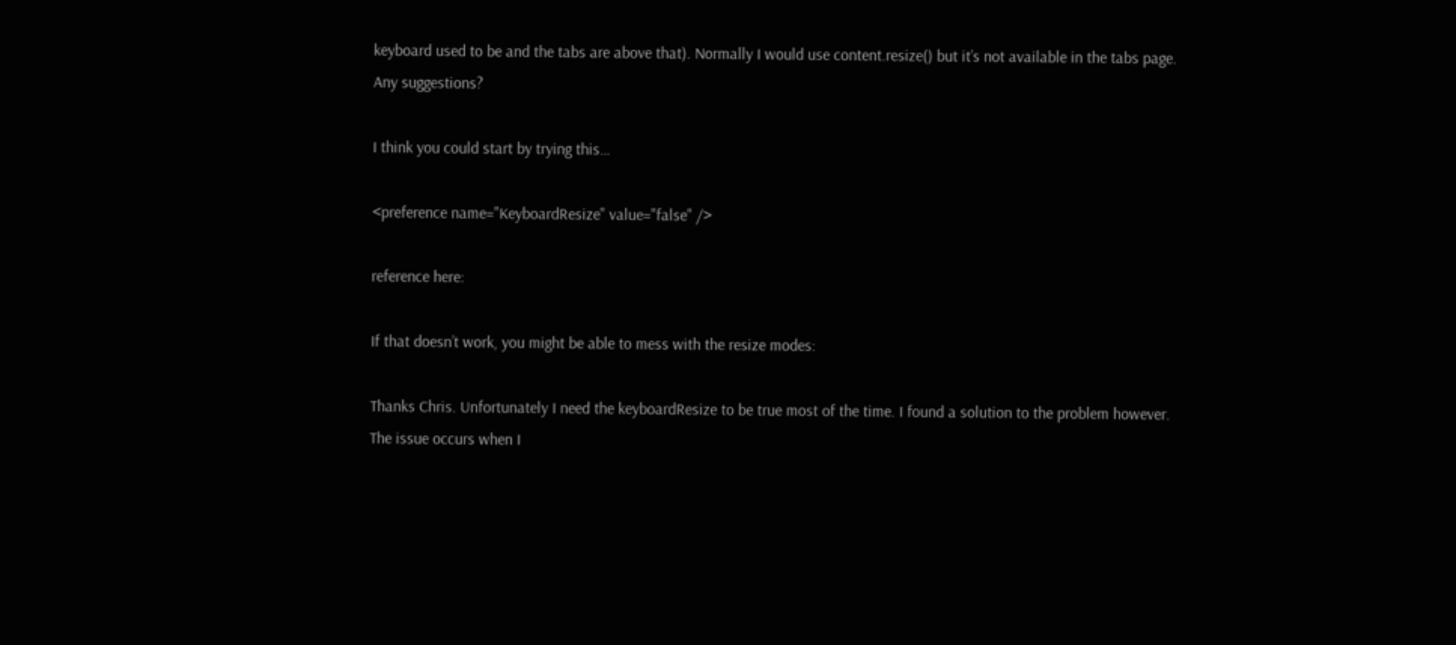keyboard used to be and the tabs are above that). Normally I would use content.resize() but it’s not available in the tabs page. Any suggestions?

I think you could start by trying this…

<preference name="KeyboardResize" value="false" />

reference here:

If that doesn’t work, you might be able to mess with the resize modes:

Thanks Chris. Unfortunately I need the keyboardResize to be true most of the time. I found a solution to the problem however. The issue occurs when I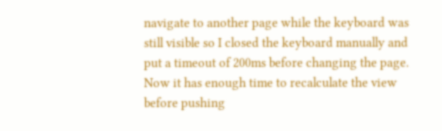navigate to another page while the keyboard was still visible so I closed the keyboard manually and put a timeout of 200ms before changing the page. Now it has enough time to recalculate the view before pushing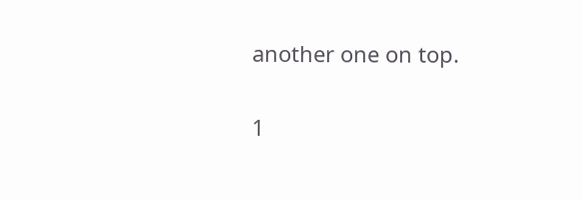another one on top.

1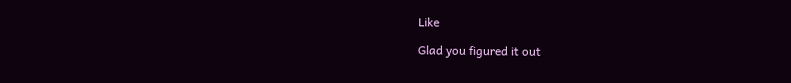Like

Glad you figured it out